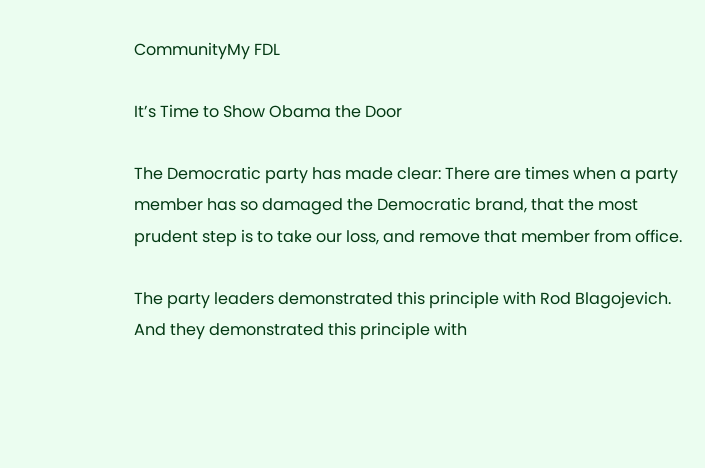CommunityMy FDL

It’s Time to Show Obama the Door

The Democratic party has made clear: There are times when a party member has so damaged the Democratic brand, that the most prudent step is to take our loss, and remove that member from office.

The party leaders demonstrated this principle with Rod Blagojevich. And they demonstrated this principle with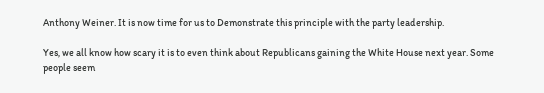Anthony Weiner. It is now time for us to Demonstrate this principle with the party leadership.

Yes, we all know how scary it is to even think about Republicans gaining the White House next year. Some people seem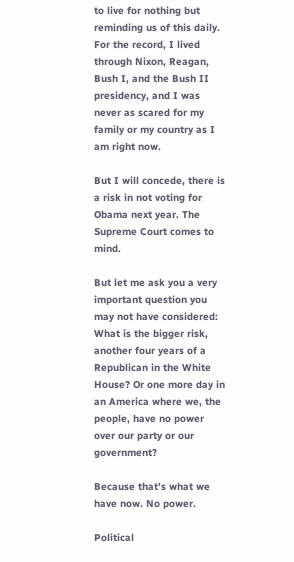to live for nothing but reminding us of this daily. For the record, I lived through Nixon, Reagan, Bush I, and the Bush II presidency, and I was never as scared for my family or my country as I am right now.

But I will concede, there is a risk in not voting for Obama next year. The Supreme Court comes to mind.

But let me ask you a very important question you may not have considered: What is the bigger risk, another four years of a Republican in the White House? Or one more day in an America where we, the people, have no power over our party or our government?

Because that’s what we have now. No power.

Political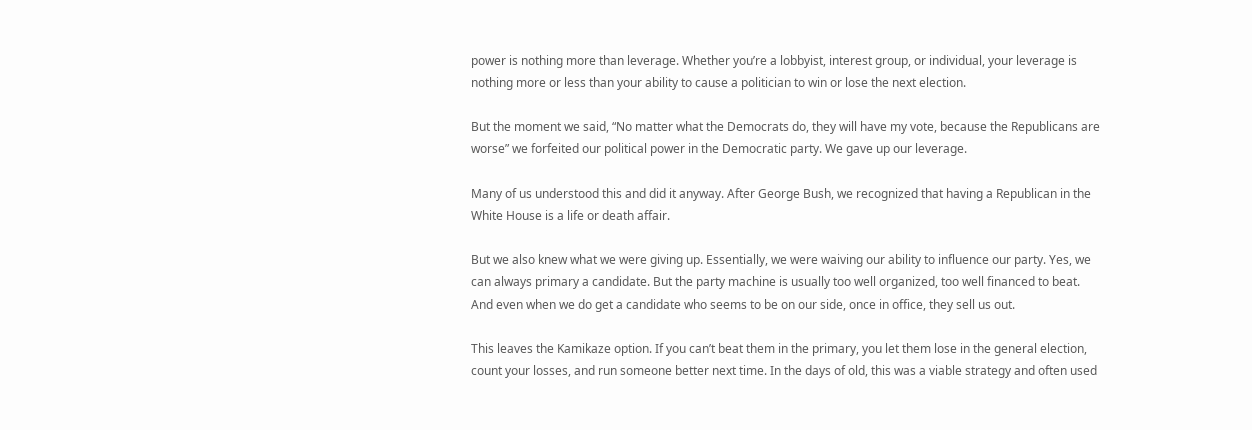power is nothing more than leverage. Whether you’re a lobbyist, interest group, or individual, your leverage is nothing more or less than your ability to cause a politician to win or lose the next election.

But the moment we said, “No matter what the Democrats do, they will have my vote, because the Republicans are worse” we forfeited our political power in the Democratic party. We gave up our leverage.

Many of us understood this and did it anyway. After George Bush, we recognized that having a Republican in the White House is a life or death affair.

But we also knew what we were giving up. Essentially, we were waiving our ability to influence our party. Yes, we can always primary a candidate. But the party machine is usually too well organized, too well financed to beat. And even when we do get a candidate who seems to be on our side, once in office, they sell us out.

This leaves the Kamikaze option. If you can’t beat them in the primary, you let them lose in the general election, count your losses, and run someone better next time. In the days of old, this was a viable strategy and often used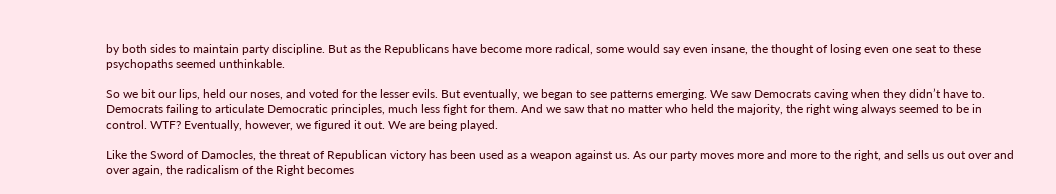by both sides to maintain party discipline. But as the Republicans have become more radical, some would say even insane, the thought of losing even one seat to these psychopaths seemed unthinkable.

So we bit our lips, held our noses, and voted for the lesser evils. But eventually, we began to see patterns emerging. We saw Democrats caving when they didn’t have to. Democrats failing to articulate Democratic principles, much less fight for them. And we saw that no matter who held the majority, the right wing always seemed to be in control. WTF? Eventually, however, we figured it out. We are being played.

Like the Sword of Damocles, the threat of Republican victory has been used as a weapon against us. As our party moves more and more to the right, and sells us out over and over again, the radicalism of the Right becomes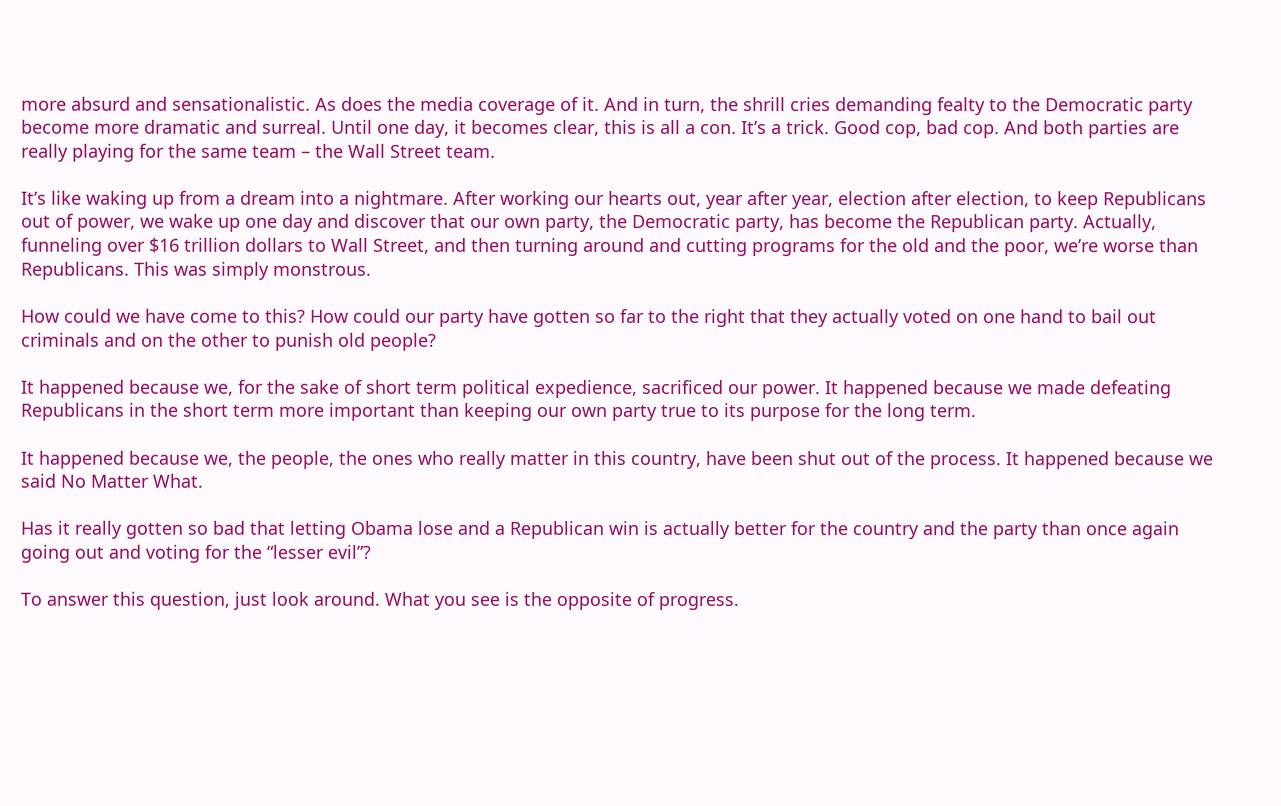more absurd and sensationalistic. As does the media coverage of it. And in turn, the shrill cries demanding fealty to the Democratic party become more dramatic and surreal. Until one day, it becomes clear, this is all a con. It’s a trick. Good cop, bad cop. And both parties are really playing for the same team – the Wall Street team.

It’s like waking up from a dream into a nightmare. After working our hearts out, year after year, election after election, to keep Republicans out of power, we wake up one day and discover that our own party, the Democratic party, has become the Republican party. Actually, funneling over $16 trillion dollars to Wall Street, and then turning around and cutting programs for the old and the poor, we’re worse than Republicans. This was simply monstrous.

How could we have come to this? How could our party have gotten so far to the right that they actually voted on one hand to bail out criminals and on the other to punish old people?

It happened because we, for the sake of short term political expedience, sacrificed our power. It happened because we made defeating Republicans in the short term more important than keeping our own party true to its purpose for the long term.

It happened because we, the people, the ones who really matter in this country, have been shut out of the process. It happened because we said No Matter What.

Has it really gotten so bad that letting Obama lose and a Republican win is actually better for the country and the party than once again going out and voting for the “lesser evil”?

To answer this question, just look around. What you see is the opposite of progress.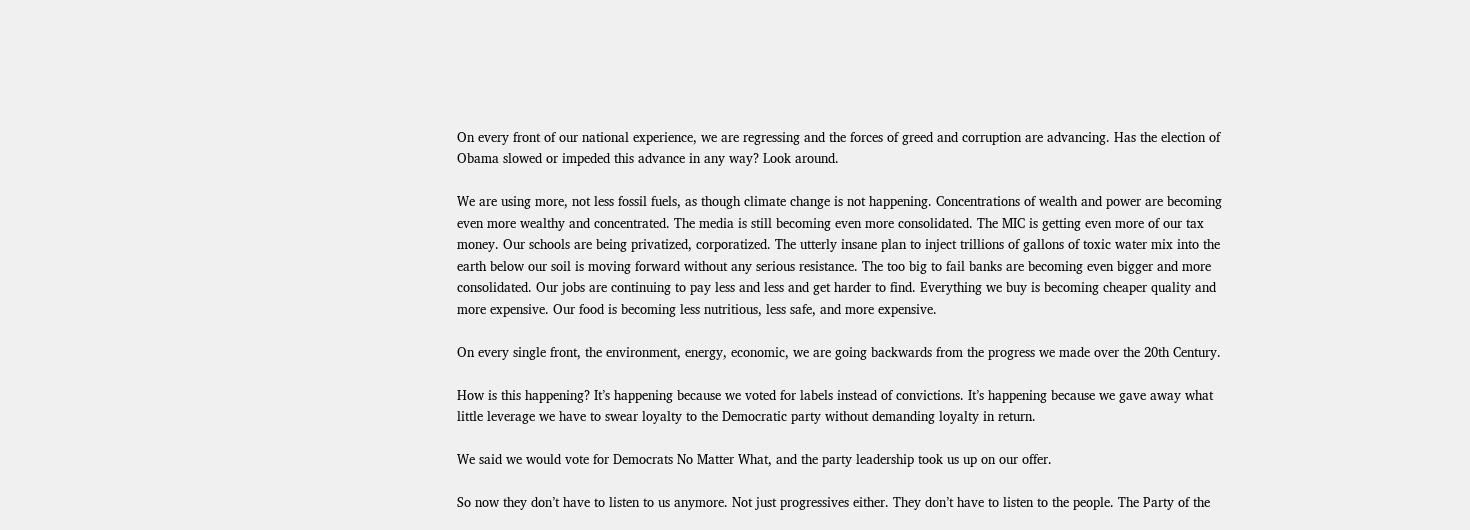On every front of our national experience, we are regressing and the forces of greed and corruption are advancing. Has the election of Obama slowed or impeded this advance in any way? Look around.

We are using more, not less fossil fuels, as though climate change is not happening. Concentrations of wealth and power are becoming even more wealthy and concentrated. The media is still becoming even more consolidated. The MIC is getting even more of our tax money. Our schools are being privatized, corporatized. The utterly insane plan to inject trillions of gallons of toxic water mix into the earth below our soil is moving forward without any serious resistance. The too big to fail banks are becoming even bigger and more consolidated. Our jobs are continuing to pay less and less and get harder to find. Everything we buy is becoming cheaper quality and more expensive. Our food is becoming less nutritious, less safe, and more expensive.

On every single front, the environment, energy, economic, we are going backwards from the progress we made over the 20th Century.

How is this happening? It’s happening because we voted for labels instead of convictions. It’s happening because we gave away what little leverage we have to swear loyalty to the Democratic party without demanding loyalty in return.

We said we would vote for Democrats No Matter What, and the party leadership took us up on our offer.

So now they don’t have to listen to us anymore. Not just progressives either. They don’t have to listen to the people. The Party of the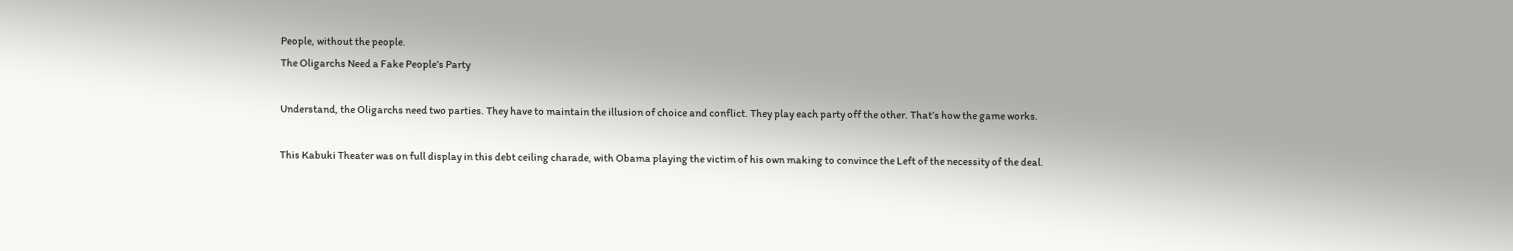People, without the people.
The Oligarchs Need a Fake People’s Party

Understand, the Oligarchs need two parties. They have to maintain the illusion of choice and conflict. They play each party off the other. That’s how the game works.

This Kabuki Theater was on full display in this debt ceiling charade, with Obama playing the victim of his own making to convince the Left of the necessity of the deal.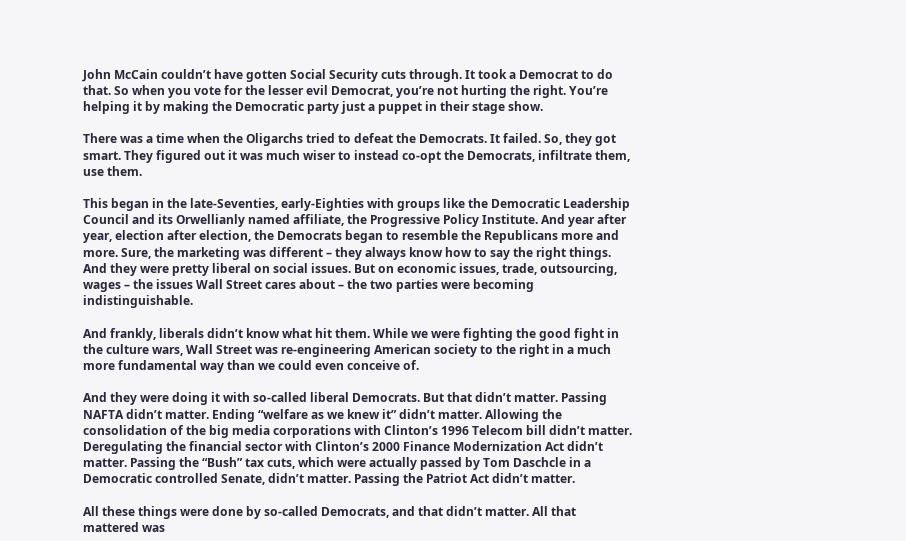John McCain couldn’t have gotten Social Security cuts through. It took a Democrat to do that. So when you vote for the lesser evil Democrat, you’re not hurting the right. You’re helping it by making the Democratic party just a puppet in their stage show.

There was a time when the Oligarchs tried to defeat the Democrats. It failed. So, they got smart. They figured out it was much wiser to instead co-opt the Democrats, infiltrate them, use them.

This began in the late-Seventies, early-Eighties with groups like the Democratic Leadership Council and its Orwellianly named affiliate, the Progressive Policy Institute. And year after year, election after election, the Democrats began to resemble the Republicans more and more. Sure, the marketing was different – they always know how to say the right things. And they were pretty liberal on social issues. But on economic issues, trade, outsourcing, wages – the issues Wall Street cares about – the two parties were becoming indistinguishable.

And frankly, liberals didn’t know what hit them. While we were fighting the good fight in the culture wars, Wall Street was re-engineering American society to the right in a much more fundamental way than we could even conceive of.

And they were doing it with so-called liberal Democrats. But that didn’t matter. Passing NAFTA didn’t matter. Ending “welfare as we knew it” didn’t matter. Allowing the consolidation of the big media corporations with Clinton’s 1996 Telecom bill didn’t matter. Deregulating the financial sector with Clinton’s 2000 Finance Modernization Act didn’t matter. Passing the “Bush” tax cuts, which were actually passed by Tom Daschcle in a Democratic controlled Senate, didn’t matter. Passing the Patriot Act didn’t matter.

All these things were done by so-called Democrats, and that didn’t matter. All that mattered was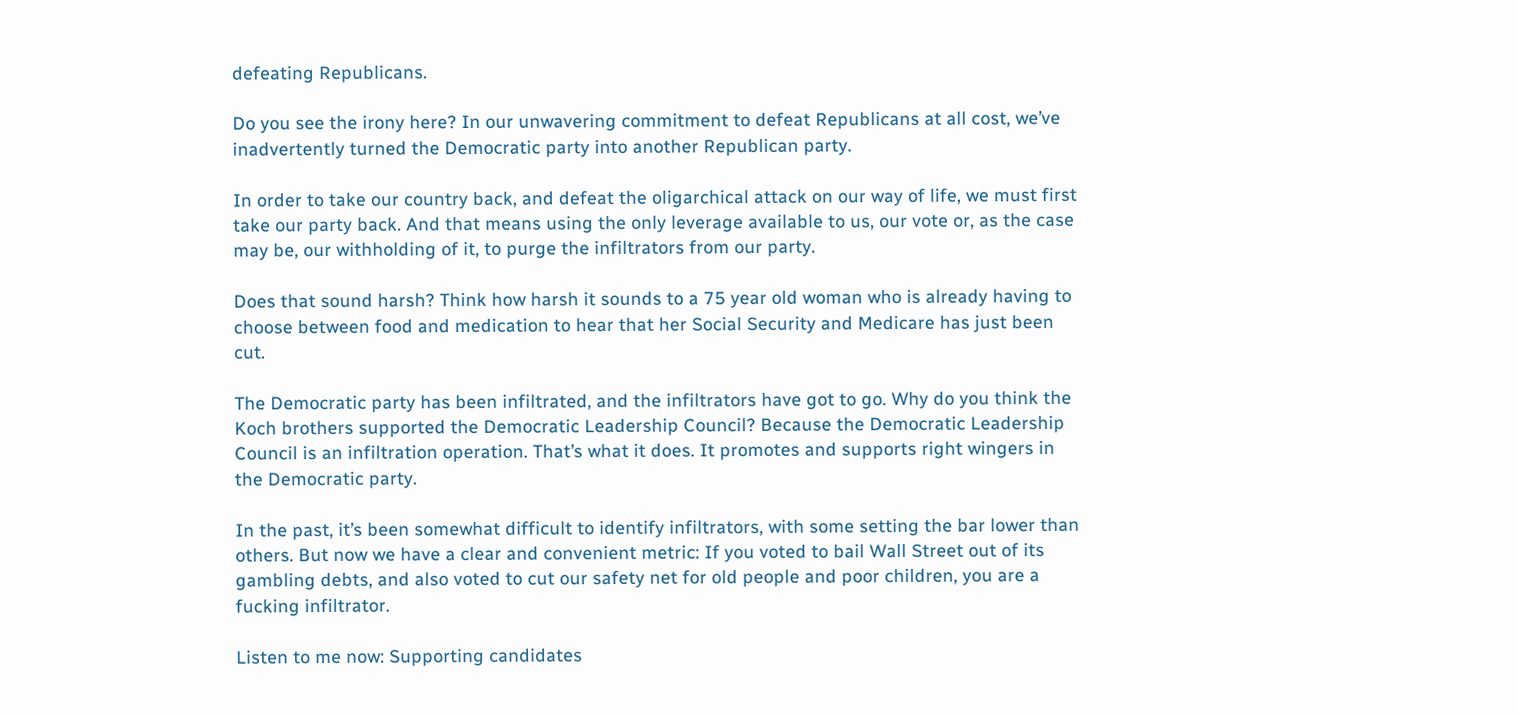defeating Republicans.

Do you see the irony here? In our unwavering commitment to defeat Republicans at all cost, we’ve inadvertently turned the Democratic party into another Republican party.

In order to take our country back, and defeat the oligarchical attack on our way of life, we must first take our party back. And that means using the only leverage available to us, our vote or, as the case may be, our withholding of it, to purge the infiltrators from our party.

Does that sound harsh? Think how harsh it sounds to a 75 year old woman who is already having to choose between food and medication to hear that her Social Security and Medicare has just been cut.

The Democratic party has been infiltrated, and the infiltrators have got to go. Why do you think the Koch brothers supported the Democratic Leadership Council? Because the Democratic Leadership Council is an infiltration operation. That’s what it does. It promotes and supports right wingers in the Democratic party.

In the past, it’s been somewhat difficult to identify infiltrators, with some setting the bar lower than others. But now we have a clear and convenient metric: If you voted to bail Wall Street out of its gambling debts, and also voted to cut our safety net for old people and poor children, you are a fucking infiltrator.

Listen to me now: Supporting candidates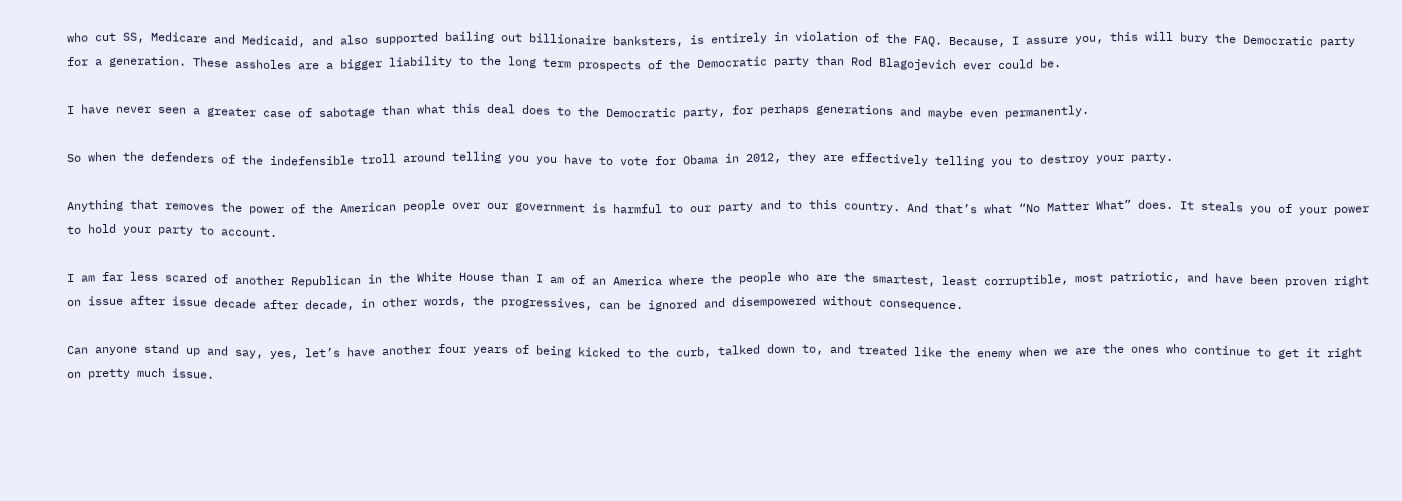who cut SS, Medicare and Medicaid, and also supported bailing out billionaire banksters, is entirely in violation of the FAQ. Because, I assure you, this will bury the Democratic party for a generation. These assholes are a bigger liability to the long term prospects of the Democratic party than Rod Blagojevich ever could be.

I have never seen a greater case of sabotage than what this deal does to the Democratic party, for perhaps generations and maybe even permanently.

So when the defenders of the indefensible troll around telling you you have to vote for Obama in 2012, they are effectively telling you to destroy your party.

Anything that removes the power of the American people over our government is harmful to our party and to this country. And that’s what “No Matter What” does. It steals you of your power to hold your party to account.

I am far less scared of another Republican in the White House than I am of an America where the people who are the smartest, least corruptible, most patriotic, and have been proven right on issue after issue decade after decade, in other words, the progressives, can be ignored and disempowered without consequence.

Can anyone stand up and say, yes, let’s have another four years of being kicked to the curb, talked down to, and treated like the enemy when we are the ones who continue to get it right on pretty much issue.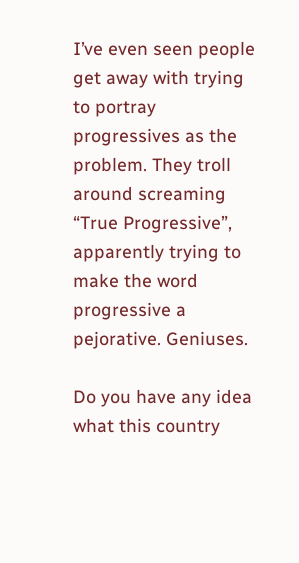I’ve even seen people get away with trying to portray progressives as the problem. They troll around screaming “True Progressive”, apparently trying to make the word progressive a pejorative. Geniuses.

Do you have any idea what this country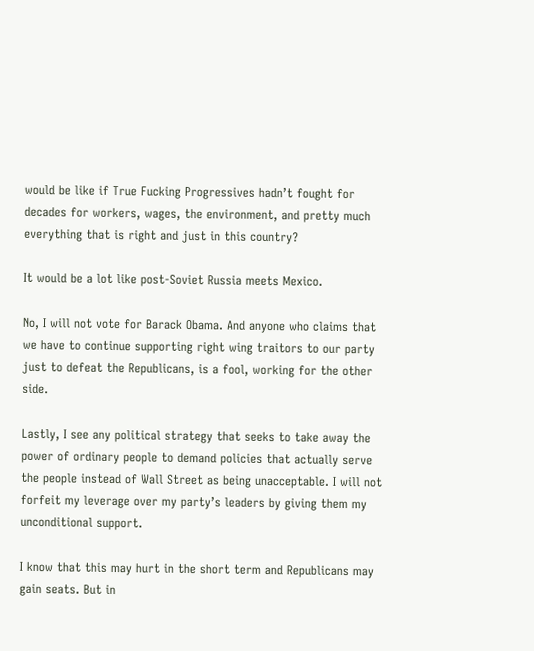would be like if True Fucking Progressives hadn’t fought for decades for workers, wages, the environment, and pretty much everything that is right and just in this country?

It would be a lot like post-Soviet Russia meets Mexico.

No, I will not vote for Barack Obama. And anyone who claims that we have to continue supporting right wing traitors to our party just to defeat the Republicans, is a fool, working for the other side.

Lastly, I see any political strategy that seeks to take away the power of ordinary people to demand policies that actually serve the people instead of Wall Street as being unacceptable. I will not forfeit my leverage over my party’s leaders by giving them my unconditional support.

I know that this may hurt in the short term and Republicans may gain seats. But in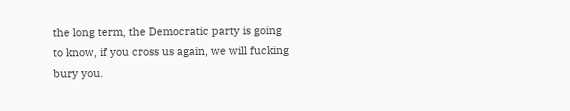the long term, the Democratic party is going to know, if you cross us again, we will fucking bury you.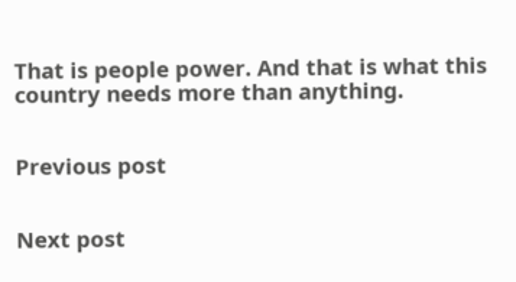That is people power. And that is what this country needs more than anything.


Previous post


Next post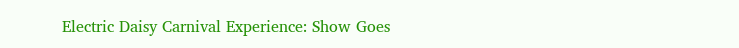Electric Daisy Carnival Experience: Show Goes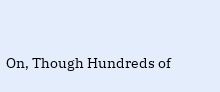On, Though Hundreds of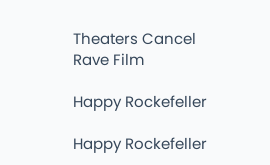Theaters Cancel Rave Film

Happy Rockefeller

Happy Rockefeller